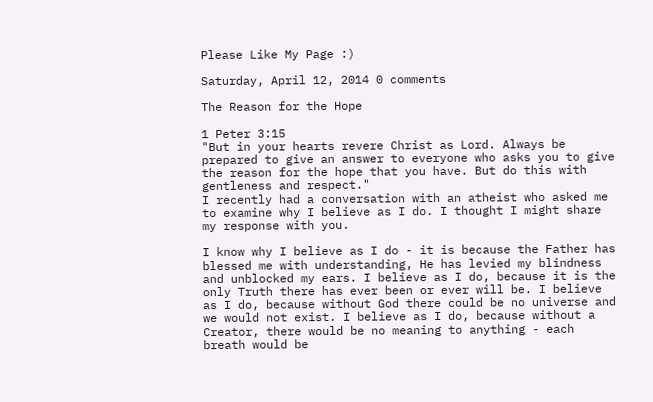Please Like My Page :)

Saturday, April 12, 2014 0 comments

The Reason for the Hope

1 Peter 3:15
"But in your hearts revere Christ as Lord. Always be prepared to give an answer to everyone who asks you to give the reason for the hope that you have. But do this with gentleness and respect."
I recently had a conversation with an atheist who asked me to examine why I believe as I do. I thought I might share my response with you.

I know why I believe as I do - it is because the Father has blessed me with understanding, He has levied my blindness and unblocked my ears. I believe as I do, because it is the only Truth there has ever been or ever will be. I believe as I do, because without God there could be no universe and we would not exist. I believe as I do, because without a Creator, there would be no meaning to anything - each breath would be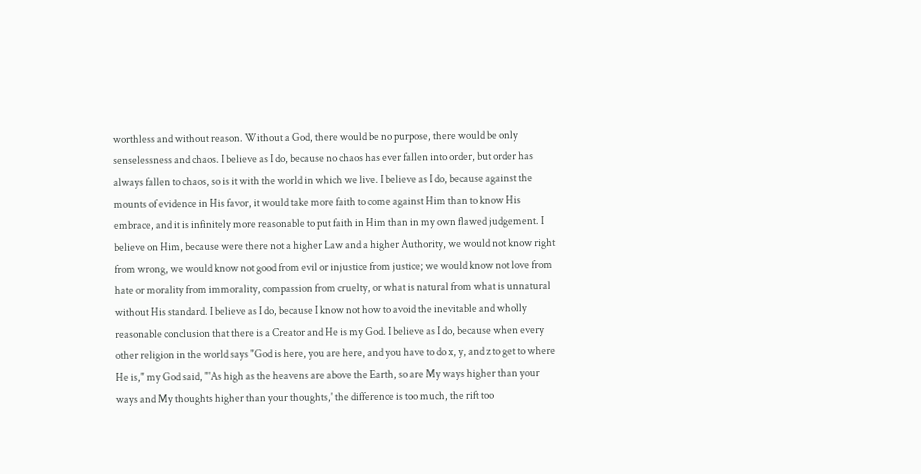worthless and without reason. Without a God, there would be no purpose, there would be only senselessness and chaos. I believe as I do, because no chaos has ever fallen into order, but order has always fallen to chaos, so is it with the world in which we live. I believe as I do, because against the mounts of evidence in His favor, it would take more faith to come against Him than to know His embrace, and it is infinitely more reasonable to put faith in Him than in my own flawed judgement. I believe on Him, because were there not a higher Law and a higher Authority, we would not know right from wrong, we would know not good from evil or injustice from justice; we would know not love from hate or morality from immorality, compassion from cruelty, or what is natural from what is unnatural without His standard. I believe as I do, because I know not how to avoid the inevitable and wholly reasonable conclusion that there is a Creator and He is my God. I believe as I do, because when every other religion in the world says "God is here, you are here, and you have to do x, y, and z to get to where He is," my God said, "'As high as the heavens are above the Earth, so are My ways higher than your ways and My thoughts higher than your thoughts,' the difference is too much, the rift too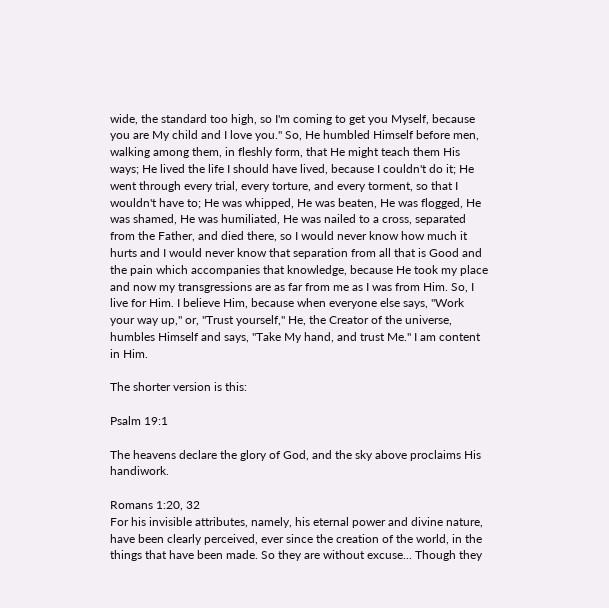wide, the standard too high, so I'm coming to get you Myself, because you are My child and I love you." So, He humbled Himself before men, walking among them, in fleshly form, that He might teach them His ways; He lived the life I should have lived, because I couldn't do it; He went through every trial, every torture, and every torment, so that I wouldn't have to; He was whipped, He was beaten, He was flogged, He was shamed, He was humiliated, He was nailed to a cross, separated from the Father, and died there, so I would never know how much it hurts and I would never know that separation from all that is Good and the pain which accompanies that knowledge, because He took my place and now my transgressions are as far from me as I was from Him. So, I live for Him. I believe Him, because when everyone else says, "Work your way up," or, "Trust yourself," He, the Creator of the universe, humbles Himself and says, "Take My hand, and trust Me." I am content in Him.

The shorter version is this:

Psalm 19:1

The heavens declare the glory of God, and the sky above proclaims His handiwork.

Romans 1:20, 32
For his invisible attributes, namely, his eternal power and divine nature, have been clearly perceived, ever since the creation of the world, in the things that have been made. So they are without excuse... Though they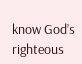know God’s righteous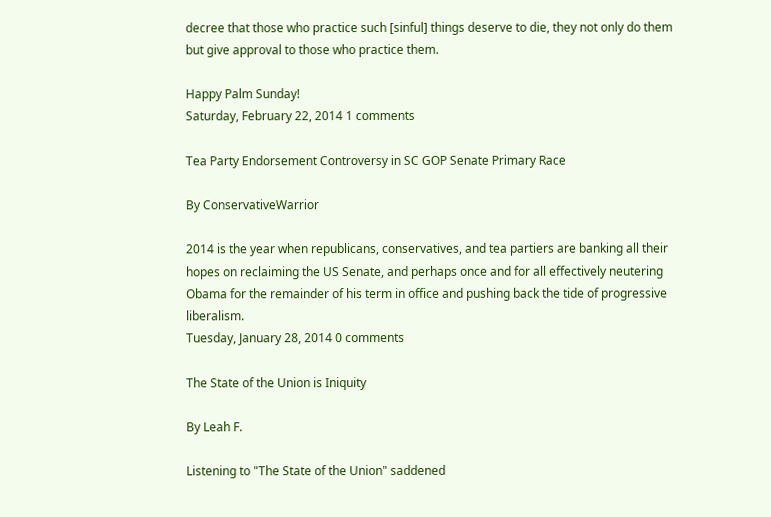decree that those who practice such [sinful] things deserve to die, they not only do them but give approval to those who practice them.

Happy Palm Sunday!
Saturday, February 22, 2014 1 comments

Tea Party Endorsement Controversy in SC GOP Senate Primary Race

By ConservativeWarrior

2014 is the year when republicans, conservatives, and tea partiers are banking all their hopes on reclaiming the US Senate, and perhaps once and for all effectively neutering Obama for the remainder of his term in office and pushing back the tide of progressive liberalism.
Tuesday, January 28, 2014 0 comments

The State of the Union is Iniquity

By Leah F.

Listening to "The State of the Union" saddened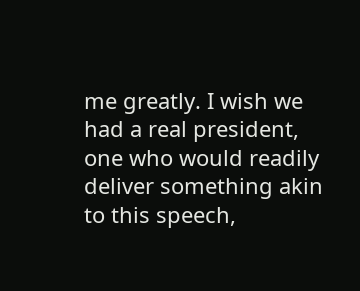me greatly. I wish we had a real president, one who would readily deliver something akin to this speech,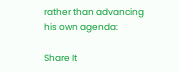rather than advancing his own agenda:

Share It